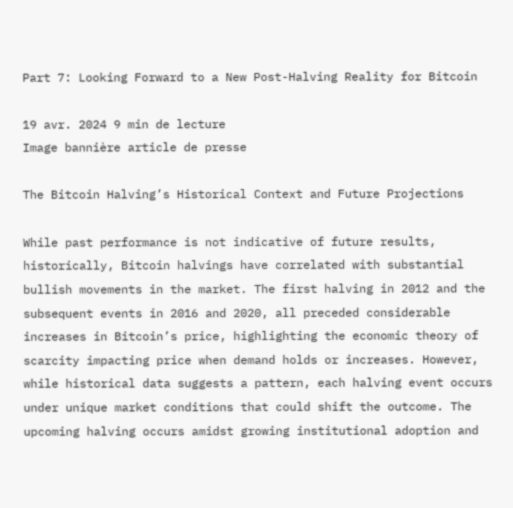Part 7: Looking Forward to a New Post-Halving Reality for Bitcoin

19 avr. 2024 9 min de lecture
Image bannière article de presse

The Bitcoin Halving’s Historical Context and Future Projections

While past performance is not indicative of future results, historically, Bitcoin halvings have correlated with substantial bullish movements in the market. The first halving in 2012 and the subsequent events in 2016 and 2020, all preceded considerable increases in Bitcoin’s price, highlighting the economic theory of scarcity impacting price when demand holds or increases. However, while historical data suggests a pattern, each halving event occurs under unique market conditions that could shift the outcome. The upcoming halving occurs amidst growing institutional adoption and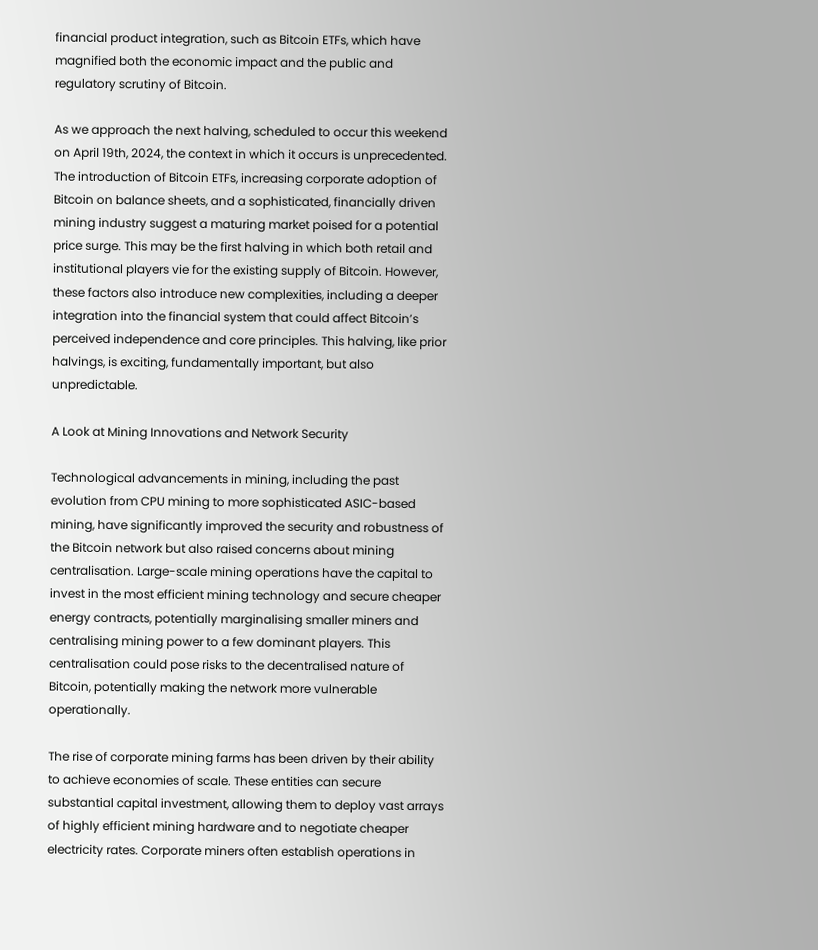financial product integration, such as Bitcoin ETFs, which have magnified both the economic impact and the public and regulatory scrutiny of Bitcoin.

As we approach the next halving, scheduled to occur this weekend on April 19th, 2024, the context in which it occurs is unprecedented. The introduction of Bitcoin ETFs, increasing corporate adoption of Bitcoin on balance sheets, and a sophisticated, financially driven mining industry suggest a maturing market poised for a potential price surge. This may be the first halving in which both retail and institutional players vie for the existing supply of Bitcoin. However, these factors also introduce new complexities, including a deeper integration into the financial system that could affect Bitcoin’s perceived independence and core principles. This halving, like prior halvings, is exciting, fundamentally important, but also  unpredictable.

A Look at Mining Innovations and Network Security

Technological advancements in mining, including the past evolution from CPU mining to more sophisticated ASIC-based mining, have significantly improved the security and robustness of the Bitcoin network but also raised concerns about mining centralisation. Large-scale mining operations have the capital to invest in the most efficient mining technology and secure cheaper energy contracts, potentially marginalising smaller miners and centralising mining power to a few dominant players. This centralisation could pose risks to the decentralised nature of Bitcoin, potentially making the network more vulnerable operationally.

The rise of corporate mining farms has been driven by their ability to achieve economies of scale. These entities can secure substantial capital investment, allowing them to deploy vast arrays of highly efficient mining hardware and to negotiate cheaper electricity rates. Corporate miners often establish operations in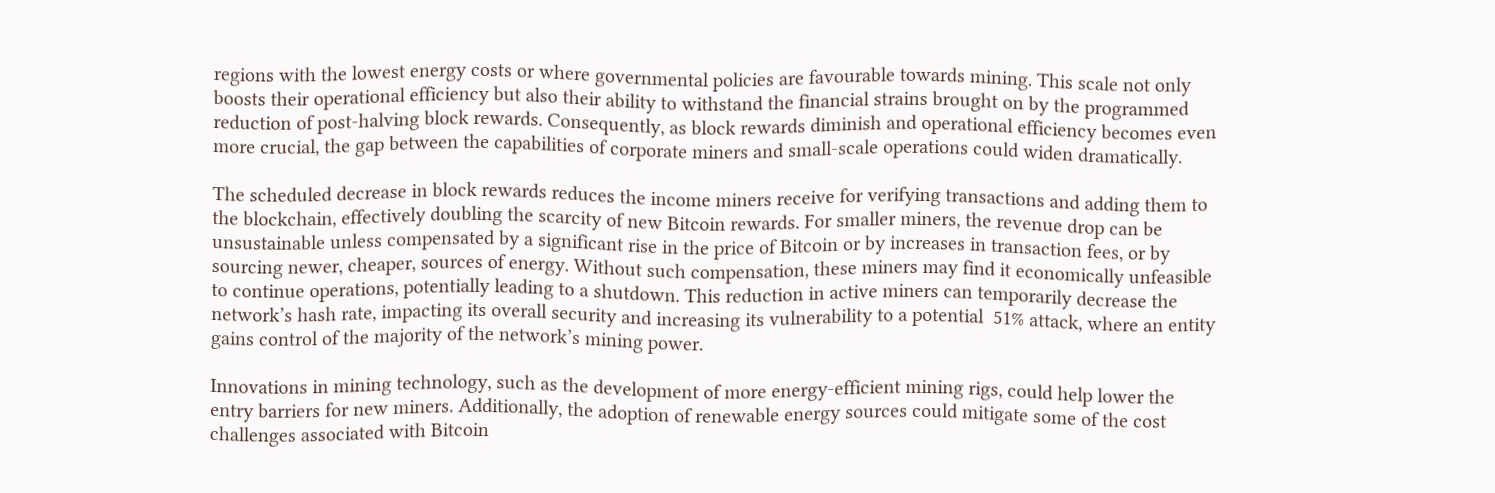regions with the lowest energy costs or where governmental policies are favourable towards mining. This scale not only boosts their operational efficiency but also their ability to withstand the financial strains brought on by the programmed reduction of post-halving block rewards. Consequently, as block rewards diminish and operational efficiency becomes even more crucial, the gap between the capabilities of corporate miners and small-scale operations could widen dramatically.

The scheduled decrease in block rewards reduces the income miners receive for verifying transactions and adding them to the blockchain, effectively doubling the scarcity of new Bitcoin rewards. For smaller miners, the revenue drop can be unsustainable unless compensated by a significant rise in the price of Bitcoin or by increases in transaction fees, or by sourcing newer, cheaper, sources of energy. Without such compensation, these miners may find it economically unfeasible to continue operations, potentially leading to a shutdown. This reduction in active miners can temporarily decrease the network’s hash rate, impacting its overall security and increasing its vulnerability to a potential  51% attack, where an entity gains control of the majority of the network’s mining power.

Innovations in mining technology, such as the development of more energy-efficient mining rigs, could help lower the entry barriers for new miners. Additionally, the adoption of renewable energy sources could mitigate some of the cost challenges associated with Bitcoin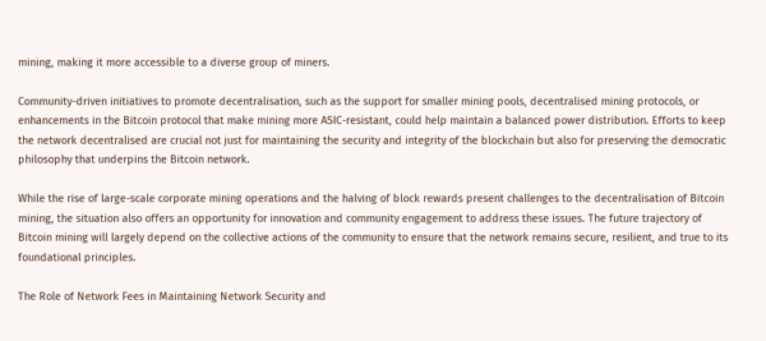mining, making it more accessible to a diverse group of miners.

Community-driven initiatives to promote decentralisation, such as the support for smaller mining pools, decentralised mining protocols, or enhancements in the Bitcoin protocol that make mining more ASIC-resistant, could help maintain a balanced power distribution. Efforts to keep the network decentralised are crucial not just for maintaining the security and integrity of the blockchain but also for preserving the democratic philosophy that underpins the Bitcoin network.

While the rise of large-scale corporate mining operations and the halving of block rewards present challenges to the decentralisation of Bitcoin mining, the situation also offers an opportunity for innovation and community engagement to address these issues. The future trajectory of Bitcoin mining will largely depend on the collective actions of the community to ensure that the network remains secure, resilient, and true to its foundational principles.

The Role of Network Fees in Maintaining Network Security and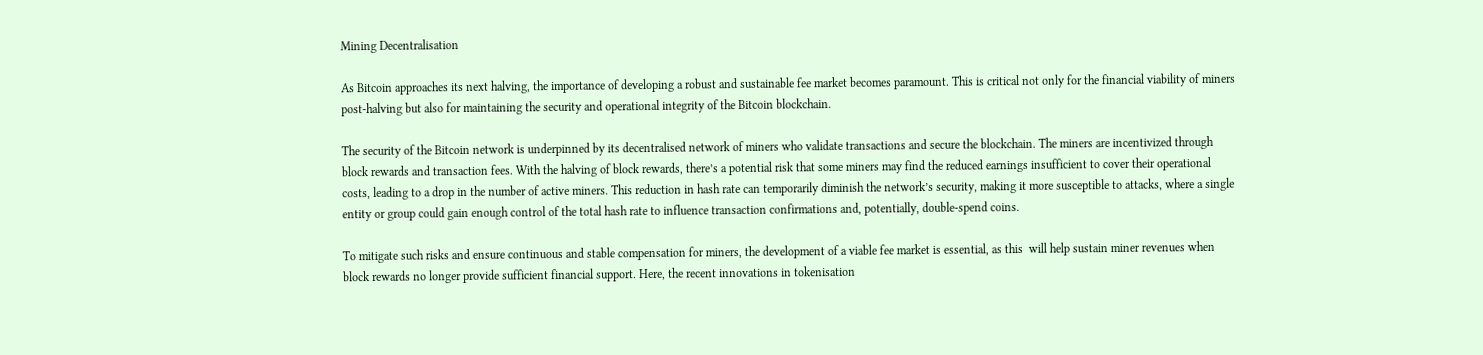Mining Decentralisation

As Bitcoin approaches its next halving, the importance of developing a robust and sustainable fee market becomes paramount. This is critical not only for the financial viability of miners post-halving but also for maintaining the security and operational integrity of the Bitcoin blockchain.

The security of the Bitcoin network is underpinned by its decentralised network of miners who validate transactions and secure the blockchain. The miners are incentivized through block rewards and transaction fees. With the halving of block rewards, there’s a potential risk that some miners may find the reduced earnings insufficient to cover their operational costs, leading to a drop in the number of active miners. This reduction in hash rate can temporarily diminish the network’s security, making it more susceptible to attacks, where a single entity or group could gain enough control of the total hash rate to influence transaction confirmations and, potentially, double-spend coins.

To mitigate such risks and ensure continuous and stable compensation for miners, the development of a viable fee market is essential, as this  will help sustain miner revenues when block rewards no longer provide sufficient financial support. Here, the recent innovations in tokenisation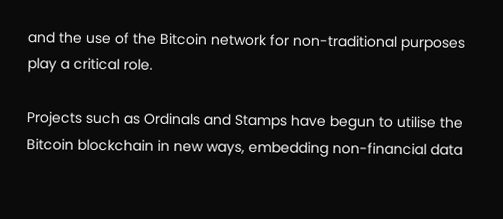and the use of the Bitcoin network for non-traditional purposes play a critical role.

Projects such as Ordinals and Stamps have begun to utilise the Bitcoin blockchain in new ways, embedding non-financial data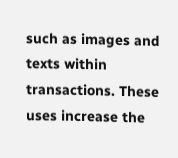such as images and texts within transactions. These uses increase the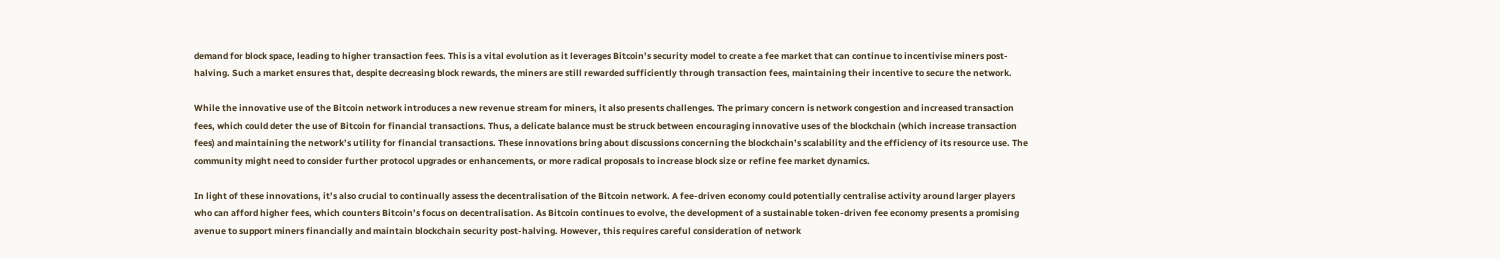demand for block space, leading to higher transaction fees. This is a vital evolution as it leverages Bitcoin’s security model to create a fee market that can continue to incentivise miners post-halving. Such a market ensures that, despite decreasing block rewards, the miners are still rewarded sufficiently through transaction fees, maintaining their incentive to secure the network.

While the innovative use of the Bitcoin network introduces a new revenue stream for miners, it also presents challenges. The primary concern is network congestion and increased transaction fees, which could deter the use of Bitcoin for financial transactions. Thus, a delicate balance must be struck between encouraging innovative uses of the blockchain (which increase transaction fees) and maintaining the network’s utility for financial transactions. These innovations bring about discussions concerning the blockchain’s scalability and the efficiency of its resource use. The community might need to consider further protocol upgrades or enhancements, or more radical proposals to increase block size or refine fee market dynamics.

In light of these innovations, it’s also crucial to continually assess the decentralisation of the Bitcoin network. A fee-driven economy could potentially centralise activity around larger players who can afford higher fees, which counters Bitcoin’s focus on decentralisation. As Bitcoin continues to evolve, the development of a sustainable token-driven fee economy presents a promising avenue to support miners financially and maintain blockchain security post-halving. However, this requires careful consideration of network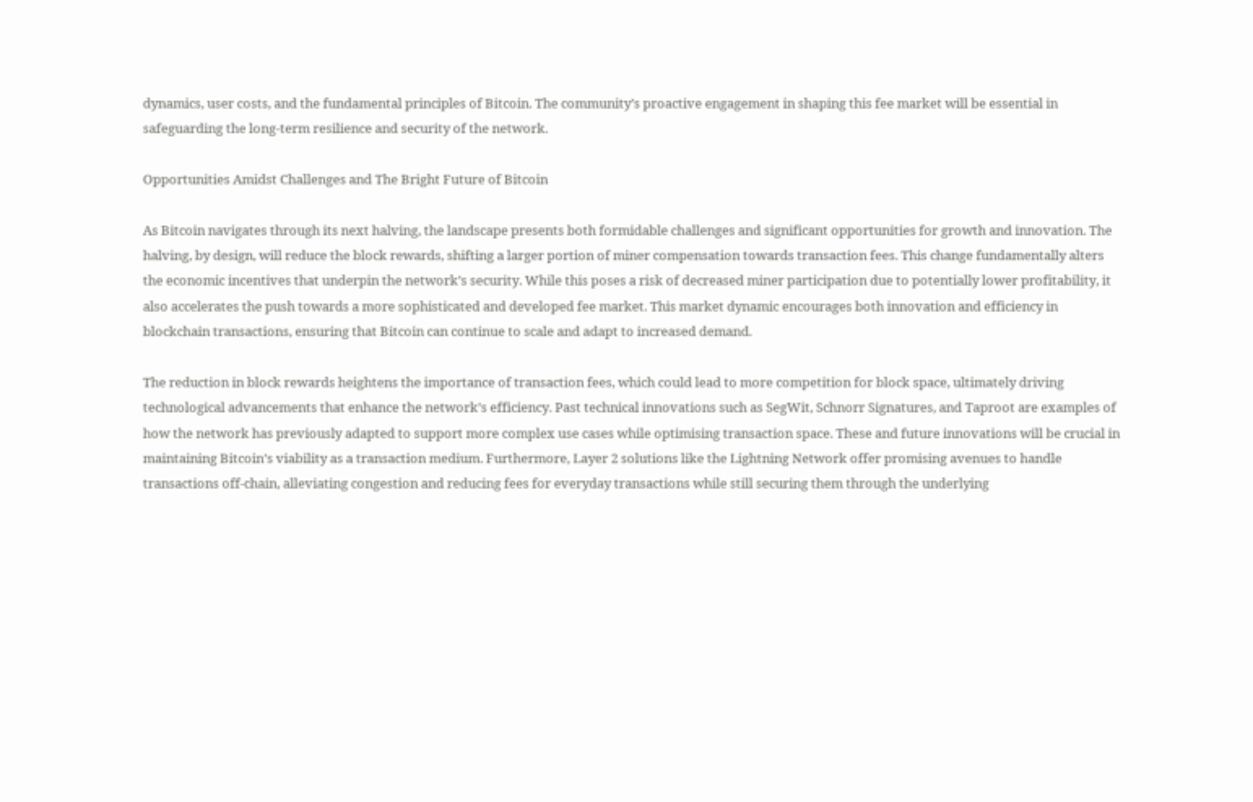dynamics, user costs, and the fundamental principles of Bitcoin. The community’s proactive engagement in shaping this fee market will be essential in safeguarding the long-term resilience and security of the network.

Opportunities Amidst Challenges and The Bright Future of Bitcoin

As Bitcoin navigates through its next halving, the landscape presents both formidable challenges and significant opportunities for growth and innovation. The halving, by design, will reduce the block rewards, shifting a larger portion of miner compensation towards transaction fees. This change fundamentally alters the economic incentives that underpin the network’s security. While this poses a risk of decreased miner participation due to potentially lower profitability, it also accelerates the push towards a more sophisticated and developed fee market. This market dynamic encourages both innovation and efficiency in blockchain transactions, ensuring that Bitcoin can continue to scale and adapt to increased demand.

The reduction in block rewards heightens the importance of transaction fees, which could lead to more competition for block space, ultimately driving technological advancements that enhance the network’s efficiency. Past technical innovations such as SegWit, Schnorr Signatures, and Taproot are examples of how the network has previously adapted to support more complex use cases while optimising transaction space. These and future innovations will be crucial in maintaining Bitcoin’s viability as a transaction medium. Furthermore, Layer 2 solutions like the Lightning Network offer promising avenues to handle transactions off-chain, alleviating congestion and reducing fees for everyday transactions while still securing them through the underlying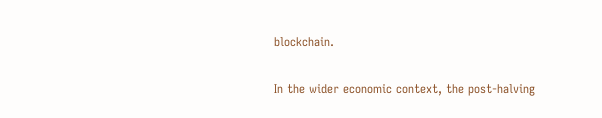blockchain.

In the wider economic context, the post-halving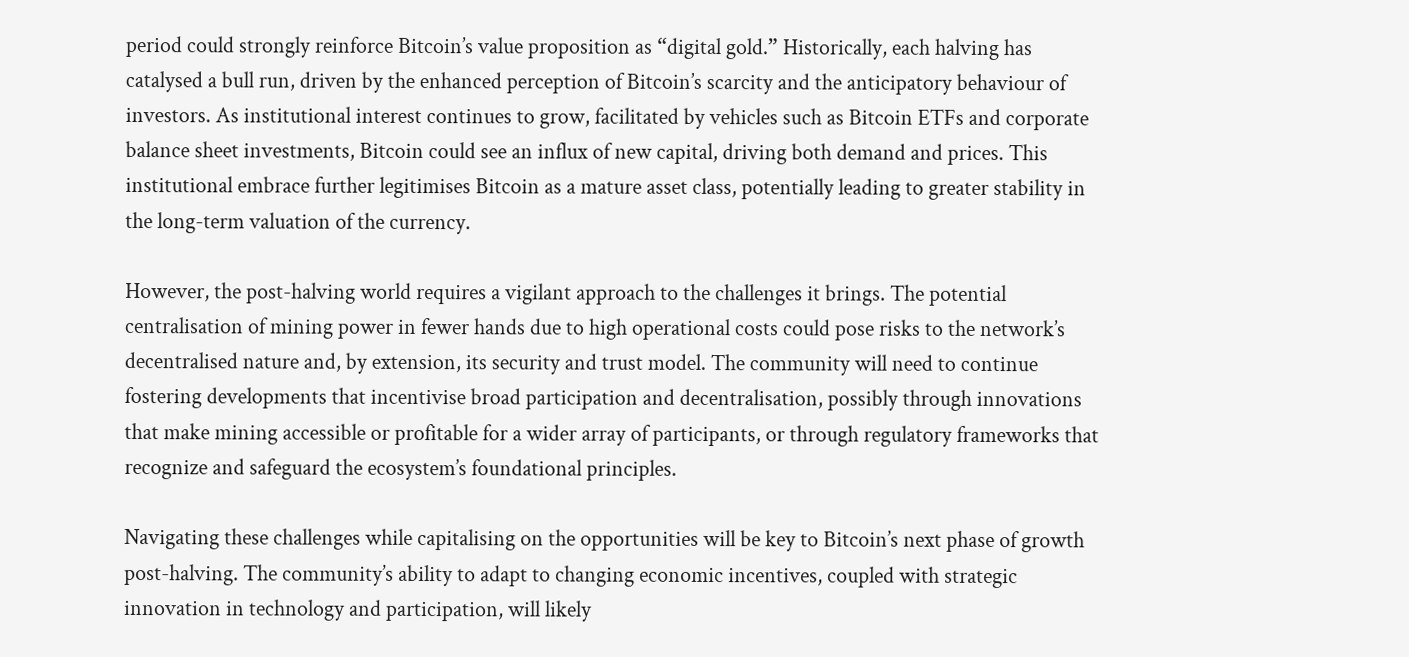period could strongly reinforce Bitcoin’s value proposition as “digital gold.” Historically, each halving has catalysed a bull run, driven by the enhanced perception of Bitcoin’s scarcity and the anticipatory behaviour of investors. As institutional interest continues to grow, facilitated by vehicles such as Bitcoin ETFs and corporate balance sheet investments, Bitcoin could see an influx of new capital, driving both demand and prices. This institutional embrace further legitimises Bitcoin as a mature asset class, potentially leading to greater stability in the long-term valuation of the currency.

However, the post-halving world requires a vigilant approach to the challenges it brings. The potential centralisation of mining power in fewer hands due to high operational costs could pose risks to the network’s decentralised nature and, by extension, its security and trust model. The community will need to continue fostering developments that incentivise broad participation and decentralisation, possibly through innovations that make mining accessible or profitable for a wider array of participants, or through regulatory frameworks that recognize and safeguard the ecosystem’s foundational principles.

Navigating these challenges while capitalising on the opportunities will be key to Bitcoin’s next phase of growth post-halving. The community’s ability to adapt to changing economic incentives, coupled with strategic innovation in technology and participation, will likely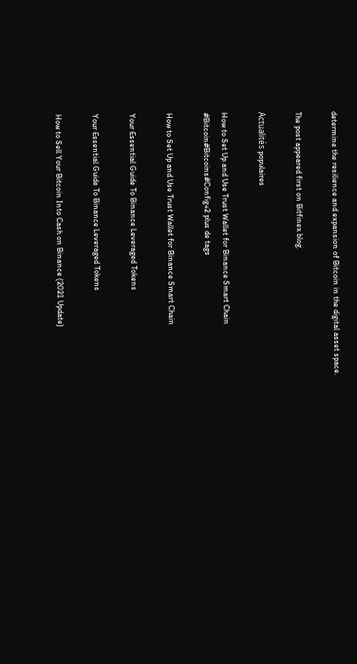determine the resilience and expansion of Bitcoin in the digital asset space.

The post appeared first on Bitfinex blog.

Actualités populaires

How to Set Up and Use Trust Wallet for Binance Smart Chain
#Bitcoin#Bitcoins#Config+2 plus de tags

How to Set Up and Use Trust Wallet for Binance Smart Chain

Your Essential Guide To Binance Leveraged Tokens

Your Essential Guide To Binance Leveraged Tokens

How to Sell Your Bitcoin Into Cash on Binance (2021 Update)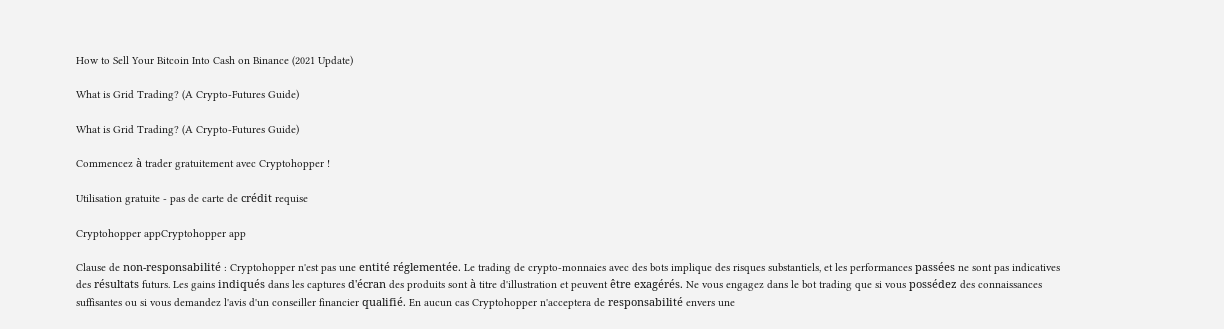How to Sell Your Bitcoin Into Cash on Binance (2021 Update)

What is Grid Trading? (A Crypto-Futures Guide)

What is Grid Trading? (A Crypto-Futures Guide)

Commencez à trader gratuitement avec Cryptohopper !

Utilisation gratuite - pas de carte de crédit requise

Cryptohopper appCryptohopper app

Clause de non-responsabilité : Cryptohopper n'est pas une entité réglementée. Le trading de crypto-monnaies avec des bots implique des risques substantiels, et les performances passées ne sont pas indicatives des résultats futurs. Les gains indiqués dans les captures d'écran des produits sont à titre d'illustration et peuvent être exagérés. Ne vous engagez dans le bot trading que si vous possédez des connaissances suffisantes ou si vous demandez l'avis d'un conseiller financier qualifié. En aucun cas Cryptohopper n'acceptera de responsabilité envers une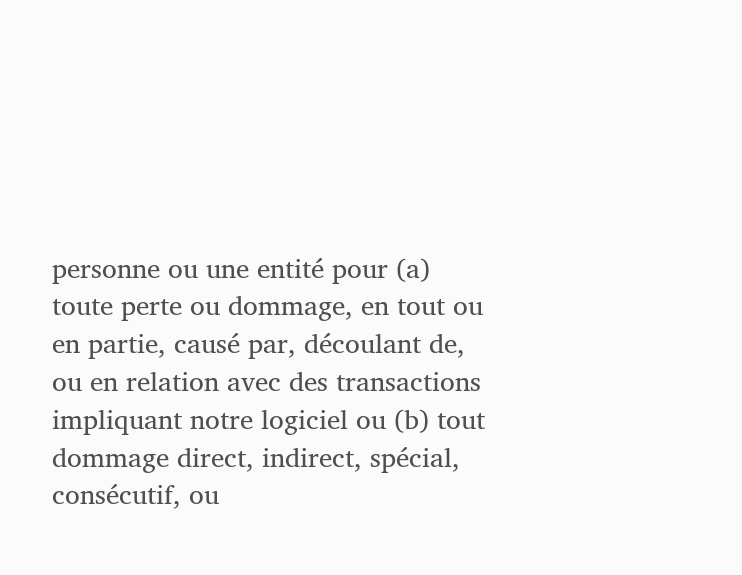personne ou une entité pour (a) toute perte ou dommage, en tout ou en partie, causé par, découlant de, ou en relation avec des transactions impliquant notre logiciel ou (b) tout dommage direct, indirect, spécial, consécutif, ou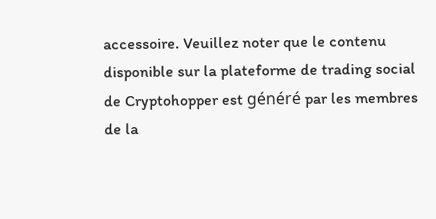accessoire. Veuillez noter que le contenu disponible sur la plateforme de trading social de Cryptohopper est généré par les membres de la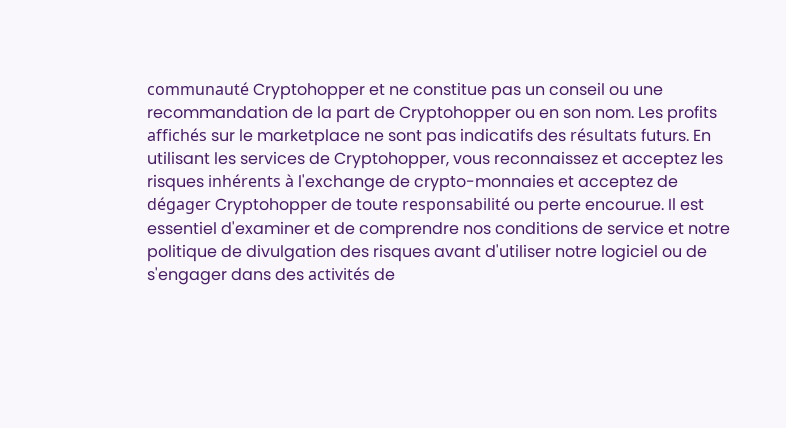communauté Cryptohopper et ne constitue pas un conseil ou une recommandation de la part de Cryptohopper ou en son nom. Les profits affichés sur le marketplace ne sont pas indicatifs des résultats futurs. En utilisant les services de Cryptohopper, vous reconnaissez et acceptez les risques inhérents à l'exchange de crypto-monnaies et acceptez de dégager Cryptohopper de toute responsabilité ou perte encourue. Il est essentiel d'examiner et de comprendre nos conditions de service et notre politique de divulgation des risques avant d'utiliser notre logiciel ou de s'engager dans des activités de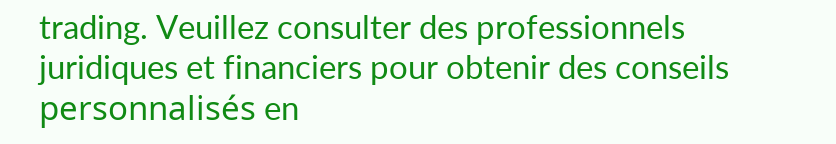trading. Veuillez consulter des professionnels juridiques et financiers pour obtenir des conseils personnalisés en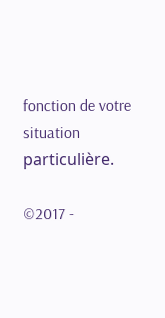fonction de votre situation particulière.

©2017 -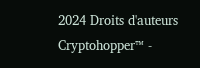2024 Droits d'auteurs Cryptohopper™ -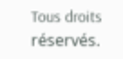Tous droits réservés.